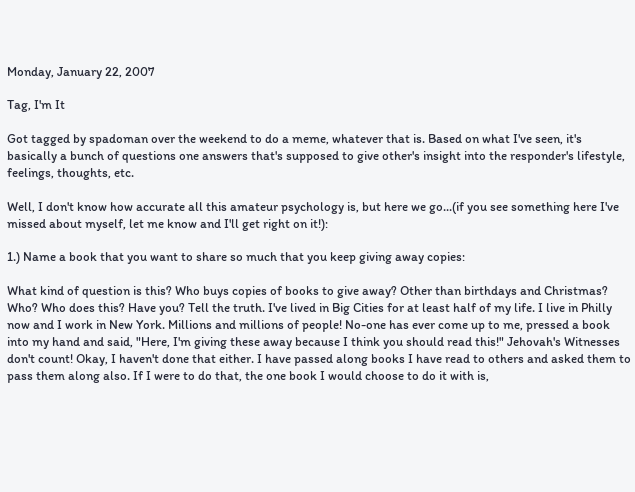Monday, January 22, 2007

Tag, I'm It

Got tagged by spadoman over the weekend to do a meme, whatever that is. Based on what I've seen, it's basically a bunch of questions one answers that's supposed to give other's insight into the responder's lifestyle, feelings, thoughts, etc.

Well, I don't know how accurate all this amateur psychology is, but here we go...(if you see something here I've missed about myself, let me know and I'll get right on it!):

1.) Name a book that you want to share so much that you keep giving away copies:

What kind of question is this? Who buys copies of books to give away? Other than birthdays and Christmas? Who? Who does this? Have you? Tell the truth. I've lived in Big Cities for at least half of my life. I live in Philly now and I work in New York. Millions and millions of people! No-one has ever come up to me, pressed a book into my hand and said, "Here, I'm giving these away because I think you should read this!" Jehovah's Witnesses don't count! Okay, I haven't done that either. I have passed along books I have read to others and asked them to pass them along also. If I were to do that, the one book I would choose to do it with is,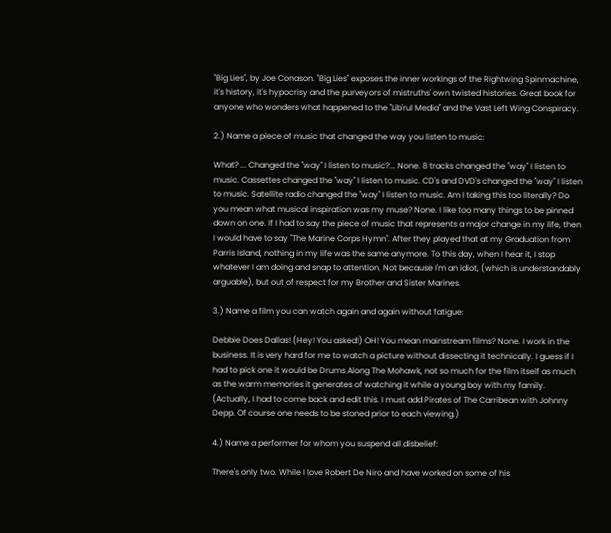"Big Lies", by Joe Conason. "Big Lies" exposes the inner workings of the Rightwing Spinmachine, it's history, it's hypocrisy and the purveyors of mistruths' own twisted histories. Great book for anyone who wonders what happened to the "Lib'rul Media" and the Vast Left Wing Conspiracy.

2.) Name a piece of music that changed the way you listen to music:

What? ... Changed the "way" I listen to music?... None. 8 tracks changed the "way" I listen to music. Cassettes changed the "way" I listen to music. CD's and DVD's changed the "way" I listen to music. Satellite radio changed the "way" I listen to music. Am I taking this too literally? Do you mean what musical inspiration was my muse? None. I like too many things to be pinned down on one. If I had to say the piece of music that represents a major change in my life, then I would have to say "The Marine Corps Hymn". After they played that at my Graduation from Parris Island, nothing in my life was the same anymore. To this day, when I hear it, I stop whatever I am doing and snap to attention. Not because I'm an idiot, (which is understandably arguable), but out of respect for my Brother and Sister Marines.

3.) Name a film you can watch again and again without fatigue:

Debbie Does Dallas! (Hey! You asked!) OH! You mean mainstream films? None. I work in the business. It is very hard for me to watch a picture without dissecting it technically. I guess if I had to pick one it would be Drums Along The Mohawk, not so much for the film itself as much as the warm memories it generates of watching it while a young boy with my family. (Actually, I had to come back and edit this. I must add Pirates of The Carribean with Johnny Depp. Of course one needs to be stoned prior to each viewing.)

4.) Name a performer for whom you suspend all disbelief:

There's only two. While I love Robert De Niro and have worked on some of his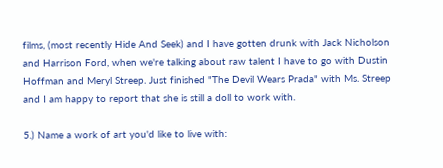films, (most recently Hide And Seek) and I have gotten drunk with Jack Nicholson and Harrison Ford, when we're talking about raw talent I have to go with Dustin Hoffman and Meryl Streep. Just finished "The Devil Wears Prada" with Ms. Streep and I am happy to report that she is still a doll to work with.

5.) Name a work of art you'd like to live with: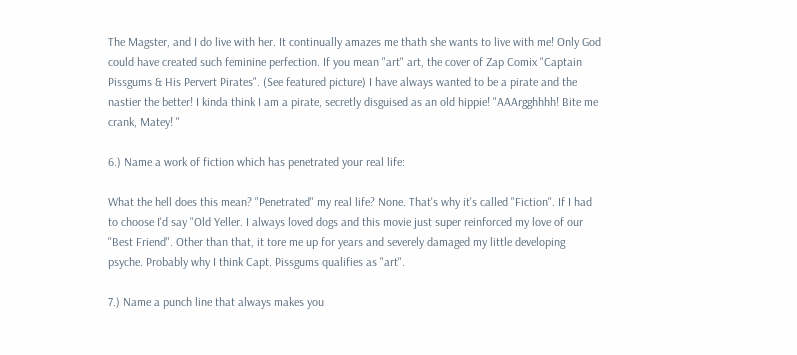The Magster, and I do live with her. It continually amazes me thath she wants to live with me! Only God could have created such feminine perfection. If you mean "art" art, the cover of Zap Comix "Captain Pissgums & His Pervert Pirates". (See featured picture) I have always wanted to be a pirate and the nastier the better! I kinda think I am a pirate, secretly disguised as an old hippie! "AAArgghhhh! Bite me crank, Matey! "

6.) Name a work of fiction which has penetrated your real life:

What the hell does this mean? "Penetrated" my real life? None. That's why it's called "Fiction". If I had to choose I'd say "Old Yeller. I always loved dogs and this movie just super reinforced my love of our "Best Friend". Other than that, it tore me up for years and severely damaged my little developing psyche. Probably why I think Capt. Pissgums qualifies as "art".

7.) Name a punch line that always makes you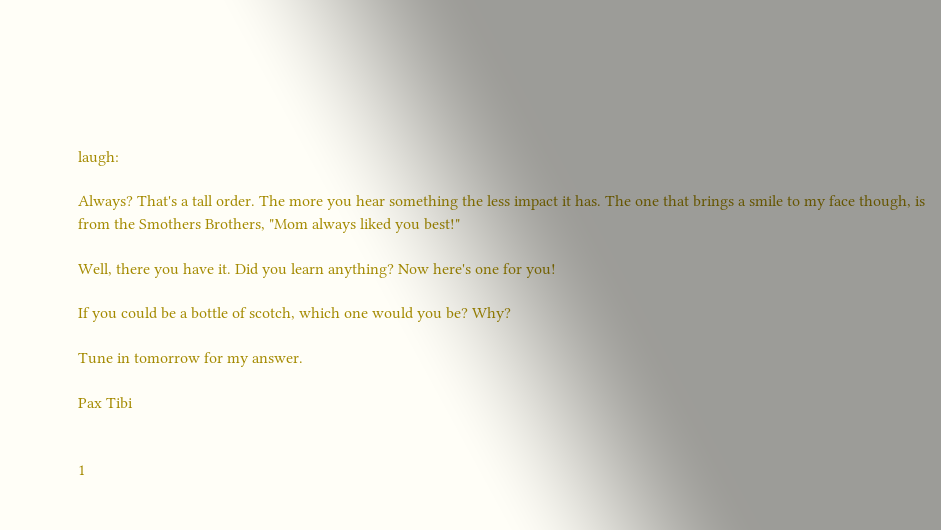laugh:

Always? That's a tall order. The more you hear something the less impact it has. The one that brings a smile to my face though, is from the Smothers Brothers, "Mom always liked you best!"

Well, there you have it. Did you learn anything? Now here's one for you!

If you could be a bottle of scotch, which one would you be? Why?

Tune in tomorrow for my answer.

Pax Tibi


1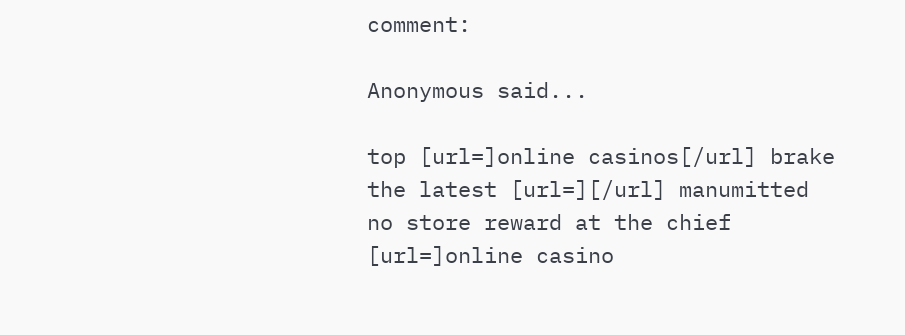comment:

Anonymous said...

top [url=]online casinos[/url] brake the latest [url=][/url] manumitted no store reward at the chief [url=]online casino